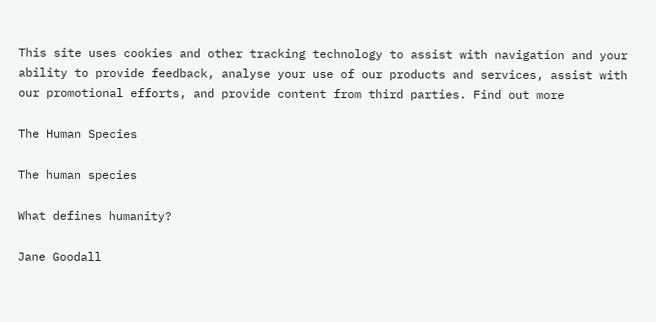This site uses cookies and other tracking technology to assist with navigation and your ability to provide feedback, analyse your use of our products and services, assist with our promotional efforts, and provide content from third parties. Find out more

The Human Species

The human species

What defines humanity?

Jane Goodall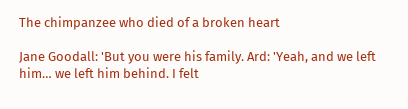The chimpanzee who died of a broken heart

Jane Goodall: 'But you were his family. Ard: 'Yeah, and we left him… we left him behind. I felt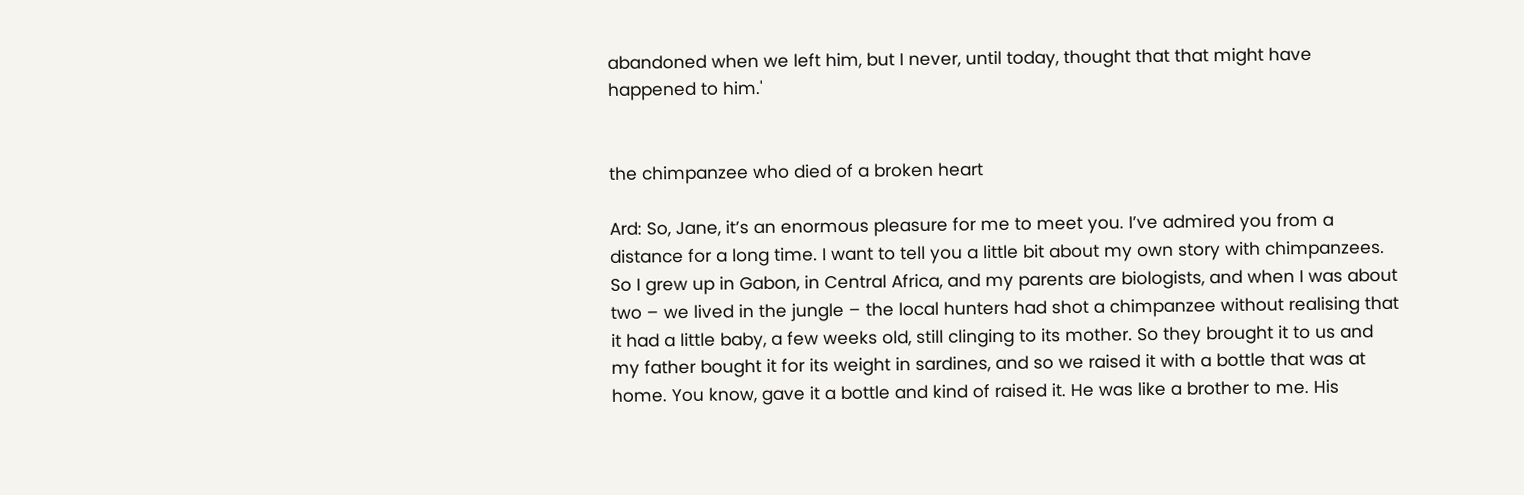abandoned when we left him, but I never, until today, thought that that might have happened to him.'


the chimpanzee who died of a broken heart

Ard: So, Jane, it’s an enormous pleasure for me to meet you. I’ve admired you from a distance for a long time. I want to tell you a little bit about my own story with chimpanzees. So I grew up in Gabon, in Central Africa, and my parents are biologists, and when I was about two – we lived in the jungle – the local hunters had shot a chimpanzee without realising that it had a little baby, a few weeks old, still clinging to its mother. So they brought it to us and my father bought it for its weight in sardines, and so we raised it with a bottle that was at home. You know, gave it a bottle and kind of raised it. He was like a brother to me. His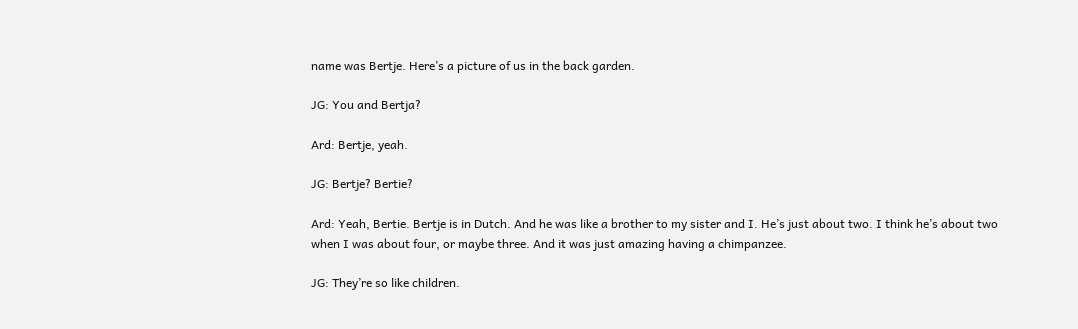name was Bertje. Here’s a picture of us in the back garden.

JG: You and Bertja?

Ard: Bertje, yeah.

JG: Bertje? Bertie?

Ard: Yeah, Bertie. Bertje is in Dutch. And he was like a brother to my sister and I. He’s just about two. I think he’s about two when I was about four, or maybe three. And it was just amazing having a chimpanzee.

JG: They’re so like children.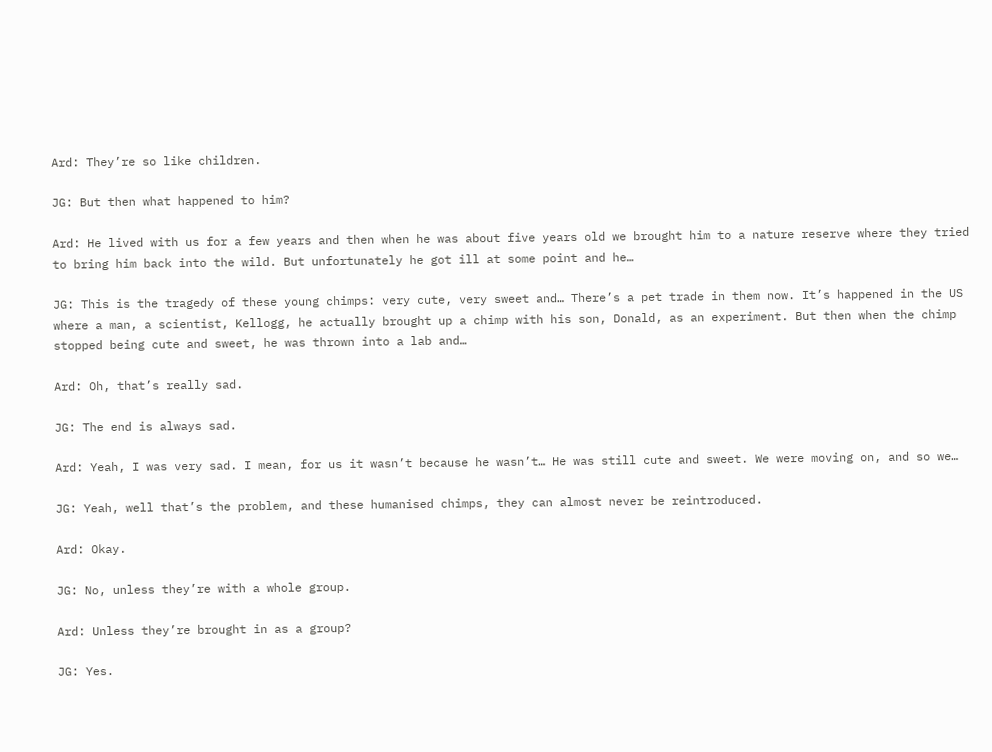Ard: They’re so like children.

JG: But then what happened to him?

Ard: He lived with us for a few years and then when he was about five years old we brought him to a nature reserve where they tried to bring him back into the wild. But unfortunately he got ill at some point and he…

JG: This is the tragedy of these young chimps: very cute, very sweet and… There’s a pet trade in them now. It’s happened in the US where a man, a scientist, Kellogg, he actually brought up a chimp with his son, Donald, as an experiment. But then when the chimp stopped being cute and sweet, he was thrown into a lab and…

Ard: Oh, that’s really sad.

JG: The end is always sad.

Ard: Yeah, I was very sad. I mean, for us it wasn’t because he wasn’t… He was still cute and sweet. We were moving on, and so we…

JG: Yeah, well that’s the problem, and these humanised chimps, they can almost never be reintroduced.

Ard: Okay.

JG: No, unless they’re with a whole group.

Ard: Unless they’re brought in as a group?

JG: Yes.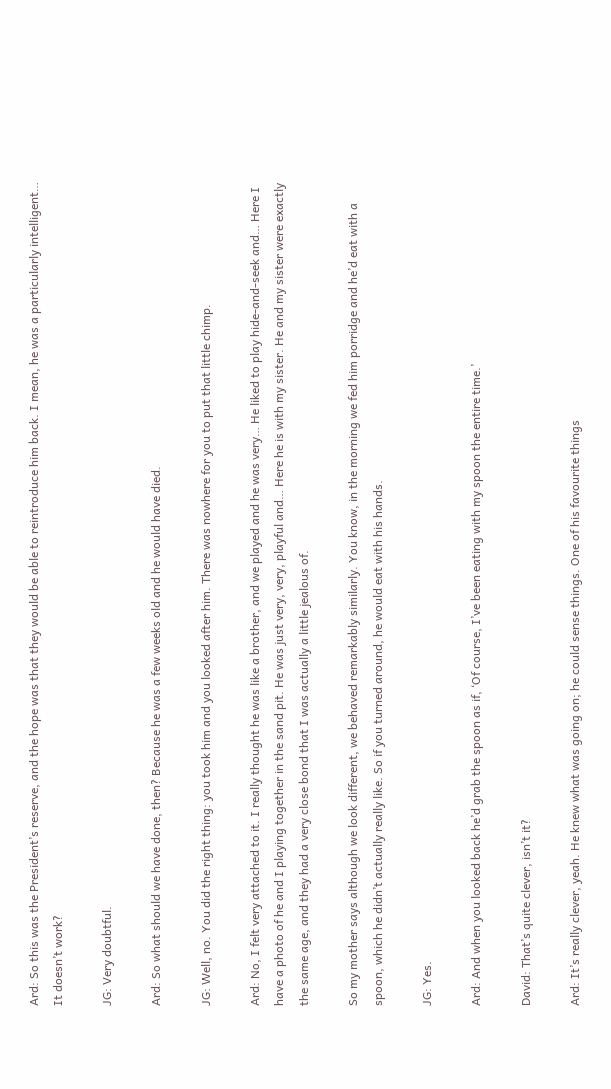Ard: So this was the President’s reserve, and the hope was that they would be able to reintroduce him back. I mean, he was a particularly intelligent… It doesn’t work?

JG: Very doubtful.

Ard: So what should we have done, then? Because he was a few weeks old and he would have died.

JG: Well, no. You did the right thing: you took him and you looked after him. There was nowhere for you to put that little chimp.

Ard: No, I felt very attached to it. I really thought he was like a brother, and we played and he was very… He liked to play hide-and-seek and… Here I have a photo of he and I playing together in the sand pit. He was just very, very, playful and… Here he is with my sister. He and my sister were exactly the same age, and they had a very close bond that I was actually a little jealous of.

So my mother says although we look different, we behaved remarkably similarly. You know, in the morning we fed him porridge and he’d eat with a spoon, which he didn’t actually really like. So if you turned around, he would eat with his hands.

JG: Yes.

Ard: And when you looked back he’d grab the spoon as if, ‘Of course, I’ve been eating with my spoon the entire time.’

David: That’s quite clever, isn’t it?

Ard: It’s really clever, yeah. He knew what was going on; he could sense things. One of his favourite things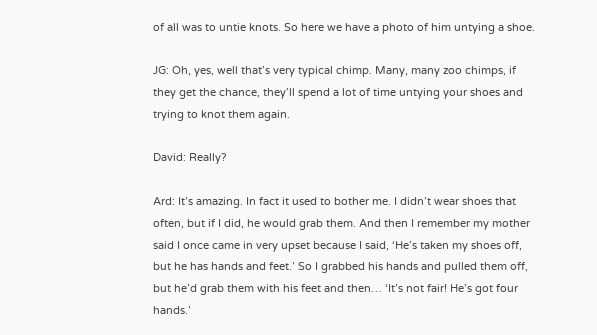of all was to untie knots. So here we have a photo of him untying a shoe.

JG: Oh, yes, well that’s very typical chimp. Many, many zoo chimps, if they get the chance, they’ll spend a lot of time untying your shoes and trying to knot them again.

David: Really?

Ard: It’s amazing. In fact it used to bother me. I didn’t wear shoes that often, but if I did, he would grab them. And then I remember my mother said I once came in very upset because I said, ‘He’s taken my shoes off, but he has hands and feet.’ So I grabbed his hands and pulled them off, but he’d grab them with his feet and then… ‘It’s not fair! He’s got four hands.’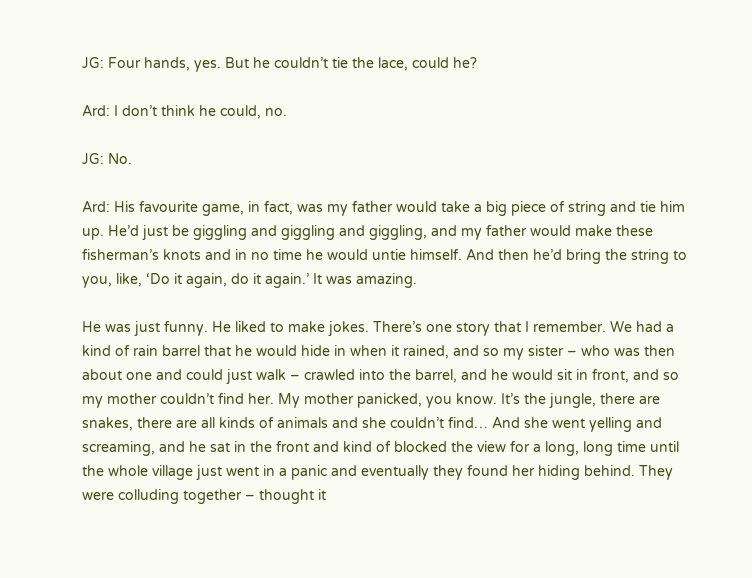JG: Four hands, yes. But he couldn’t tie the lace, could he?

Ard: I don’t think he could, no.

JG: No.

Ard: His favourite game, in fact, was my father would take a big piece of string and tie him up. He’d just be giggling and giggling and giggling, and my father would make these fisherman’s knots and in no time he would untie himself. And then he’d bring the string to you, like, ‘Do it again, do it again.’ It was amazing.

He was just funny. He liked to make jokes. There’s one story that I remember. We had a kind of rain barrel that he would hide in when it rained, and so my sister – who was then about one and could just walk – crawled into the barrel, and he would sit in front, and so my mother couldn’t find her. My mother panicked, you know. It’s the jungle, there are snakes, there are all kinds of animals and she couldn’t find… And she went yelling and screaming, and he sat in the front and kind of blocked the view for a long, long time until the whole village just went in a panic and eventually they found her hiding behind. They were colluding together – thought it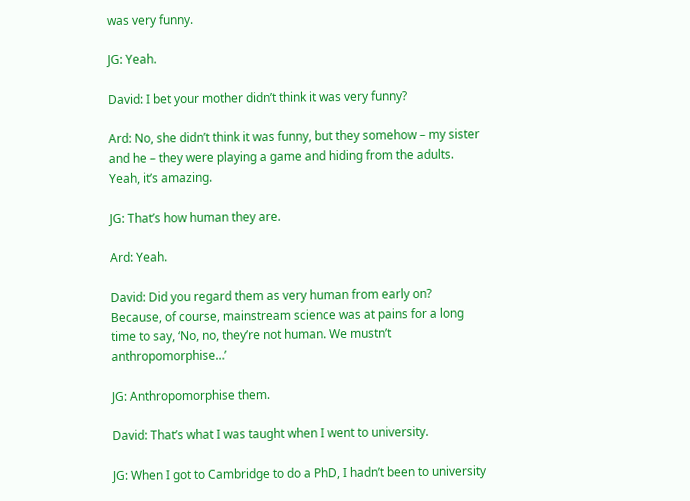was very funny.

JG: Yeah.

David: I bet your mother didn’t think it was very funny?

Ard: No, she didn’t think it was funny, but they somehow – my sister and he – they were playing a game and hiding from the adults. Yeah, it’s amazing.

JG: That’s how human they are.

Ard: Yeah.

David: Did you regard them as very human from early on? Because, of course, mainstream science was at pains for a long time to say, ‘No, no, they’re not human. We mustn’t anthropomorphise…’

JG: Anthropomorphise them.

David: That’s what I was taught when I went to university.

JG: When I got to Cambridge to do a PhD, I hadn’t been to university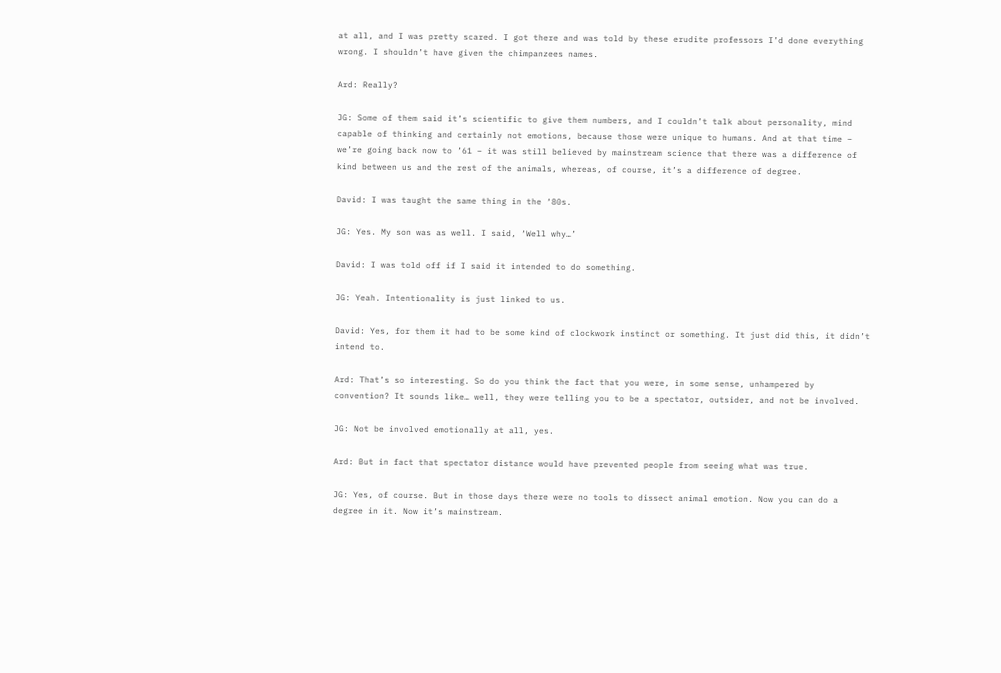at all, and I was pretty scared. I got there and was told by these erudite professors I’d done everything wrong. I shouldn’t have given the chimpanzees names.

Ard: Really?

JG: Some of them said it’s scientific to give them numbers, and I couldn’t talk about personality, mind capable of thinking and certainly not emotions, because those were unique to humans. And at that time – we’re going back now to ’61 – it was still believed by mainstream science that there was a difference of kind between us and the rest of the animals, whereas, of course, it’s a difference of degree.

David: I was taught the same thing in the ‘80s.

JG: Yes. My son was as well. I said, ‘Well why…’

David: I was told off if I said it intended to do something.

JG: Yeah. Intentionality is just linked to us.

David: Yes, for them it had to be some kind of clockwork instinct or something. It just did this, it didn’t intend to.

Ard: That’s so interesting. So do you think the fact that you were, in some sense, unhampered by convention? It sounds like… well, they were telling you to be a spectator, outsider, and not be involved.

JG: Not be involved emotionally at all, yes.

Ard: But in fact that spectator distance would have prevented people from seeing what was true.

JG: Yes, of course. But in those days there were no tools to dissect animal emotion. Now you can do a degree in it. Now it’s mainstream.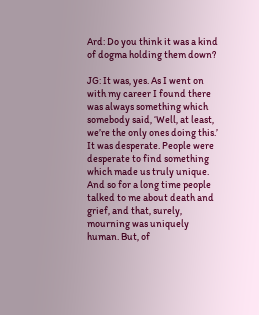Ard: Do you think it was a kind of dogma holding them down?

JG: It was, yes. As I went on with my career I found there was always something which somebody said, ‘Well, at least, we’re the only ones doing this.’ It was desperate. People were desperate to find something which made us truly unique. And so for a long time people talked to me about death and grief, and that, surely, mourning was uniquely human. But, of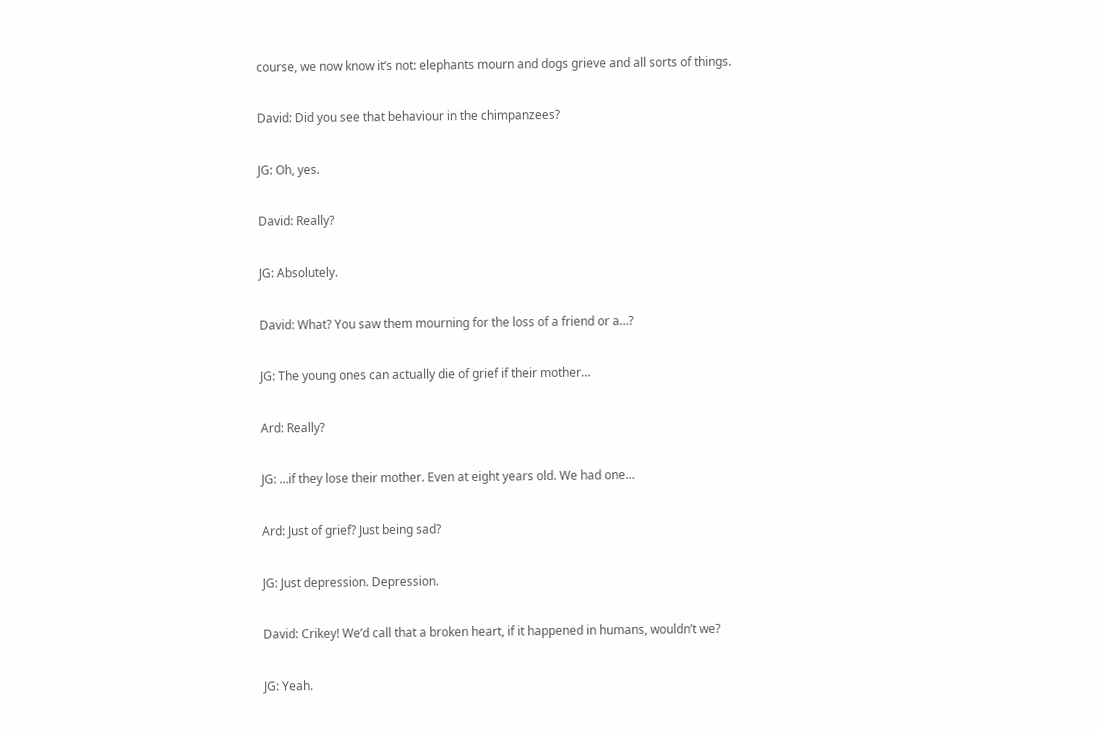course, we now know it’s not: elephants mourn and dogs grieve and all sorts of things.

David: Did you see that behaviour in the chimpanzees?

JG: Oh, yes.

David: Really?

JG: Absolutely.

David: What? You saw them mourning for the loss of a friend or a…?

JG: The young ones can actually die of grief if their mother…

Ard: Really?

JG: …if they lose their mother. Even at eight years old. We had one…

Ard: Just of grief? Just being sad?

JG: Just depression. Depression.

David: Crikey! We’d call that a broken heart, if it happened in humans, wouldn’t we?

JG: Yeah.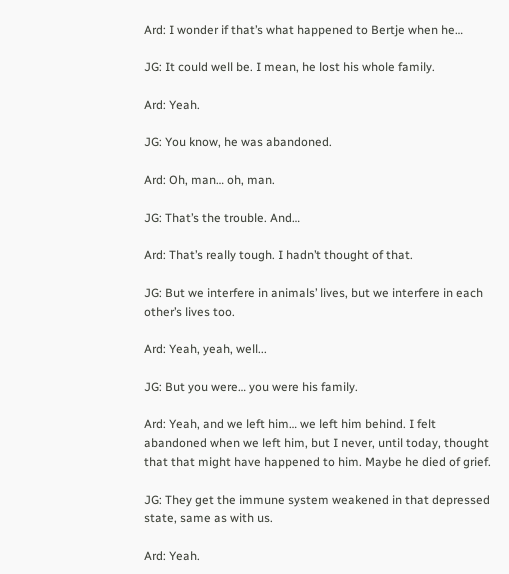Ard: I wonder if that’s what happened to Bertje when he…

JG: It could well be. I mean, he lost his whole family.

Ard: Yeah.

JG: You know, he was abandoned.

Ard: Oh, man… oh, man.

JG: That’s the trouble. And…

Ard: That’s really tough. I hadn’t thought of that.

JG: But we interfere in animals’ lives, but we interfere in each other’s lives too.

Ard: Yeah, yeah, well...

JG: But you were… you were his family.

Ard: Yeah, and we left him… we left him behind. I felt abandoned when we left him, but I never, until today, thought that that might have happened to him. Maybe he died of grief.

JG: They get the immune system weakened in that depressed state, same as with us.

Ard: Yeah.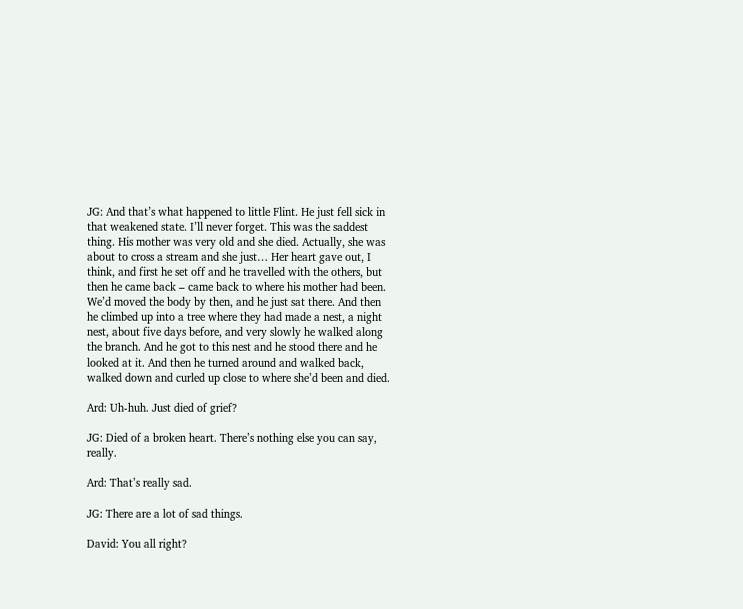JG: And that’s what happened to little Flint. He just fell sick in that weakened state. I’ll never forget. This was the saddest thing. His mother was very old and she died. Actually, she was about to cross a stream and she just… Her heart gave out, I think, and first he set off and he travelled with the others, but then he came back – came back to where his mother had been. We’d moved the body by then, and he just sat there. And then he climbed up into a tree where they had made a nest, a night nest, about five days before, and very slowly he walked along the branch. And he got to this nest and he stood there and he looked at it. And then he turned around and walked back, walked down and curled up close to where she’d been and died.

Ard: Uh-huh. Just died of grief?

JG: Died of a broken heart. There’s nothing else you can say, really.

Ard: That’s really sad.

JG: There are a lot of sad things.

David: You all right?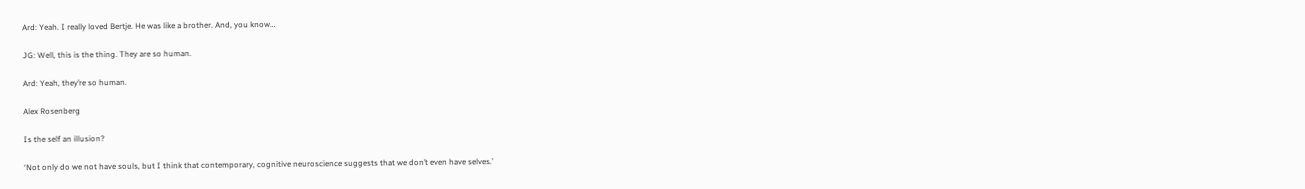Ard: Yeah. I really loved Bertje. He was like a brother. And, you know…

JG: Well, this is the thing. They are so human.

Ard: Yeah, they’re so human.

Alex Rosenberg

Is the self an illusion?

‘Not only do we not have souls, but I think that contemporary, cognitive neuroscience suggests that we don’t even have selves.’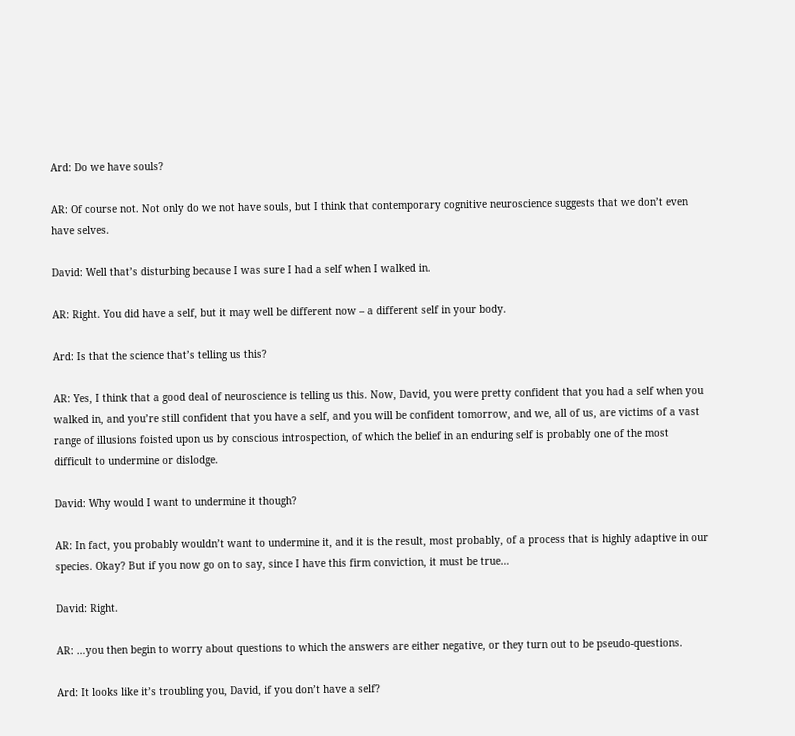Ard: Do we have souls?

AR: Of course not. Not only do we not have souls, but I think that contemporary cognitive neuroscience suggests that we don’t even have selves.

David: Well that’s disturbing because I was sure I had a self when I walked in.

AR: Right. You did have a self, but it may well be different now – a different self in your body.

Ard: Is that the science that’s telling us this?

AR: Yes, I think that a good deal of neuroscience is telling us this. Now, David, you were pretty confident that you had a self when you walked in, and you’re still confident that you have a self, and you will be confident tomorrow, and we, all of us, are victims of a vast range of illusions foisted upon us by conscious introspection, of which the belief in an enduring self is probably one of the most difficult to undermine or dislodge.

David: Why would I want to undermine it though?

AR: In fact, you probably wouldn’t want to undermine it, and it is the result, most probably, of a process that is highly adaptive in our species. Okay? But if you now go on to say, since I have this firm conviction, it must be true…

David: Right.

AR: …you then begin to worry about questions to which the answers are either negative, or they turn out to be pseudo-questions.

Ard: It looks like it’s troubling you, David, if you don’t have a self?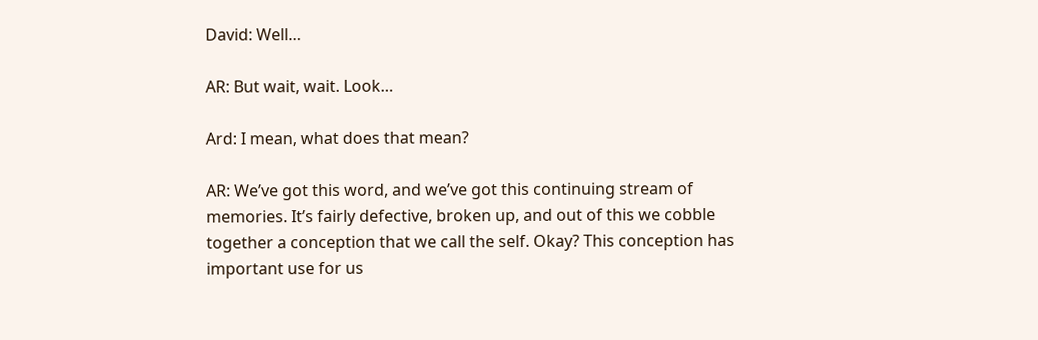David: Well…

AR: But wait, wait. Look…

Ard: I mean, what does that mean?

AR: We’ve got this word, and we’ve got this continuing stream of memories. It’s fairly defective, broken up, and out of this we cobble together a conception that we call the self. Okay? This conception has important use for us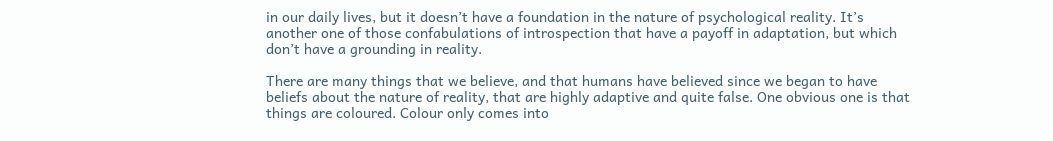in our daily lives, but it doesn’t have a foundation in the nature of psychological reality. It’s another one of those confabulations of introspection that have a payoff in adaptation, but which don’t have a grounding in reality.

There are many things that we believe, and that humans have believed since we began to have beliefs about the nature of reality, that are highly adaptive and quite false. One obvious one is that things are coloured. Colour only comes into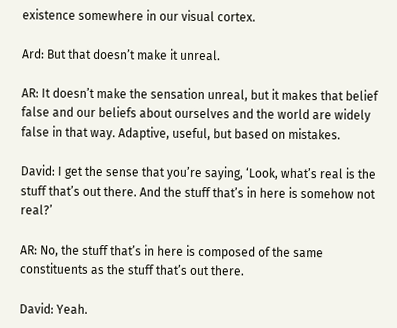existence somewhere in our visual cortex.

Ard: But that doesn’t make it unreal.

AR: It doesn’t make the sensation unreal, but it makes that belief false and our beliefs about ourselves and the world are widely false in that way. Adaptive, useful, but based on mistakes.

David: I get the sense that you’re saying, ‘Look, what’s real is the stuff that’s out there. And the stuff that’s in here is somehow not real?’

AR: No, the stuff that’s in here is composed of the same constituents as the stuff that’s out there.

David: Yeah.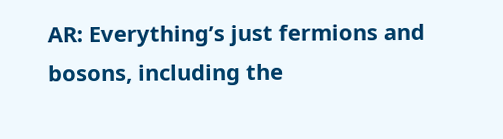AR: Everything’s just fermions and bosons, including the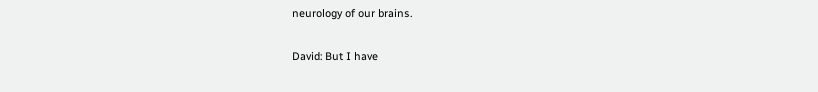neurology of our brains.

David: But I have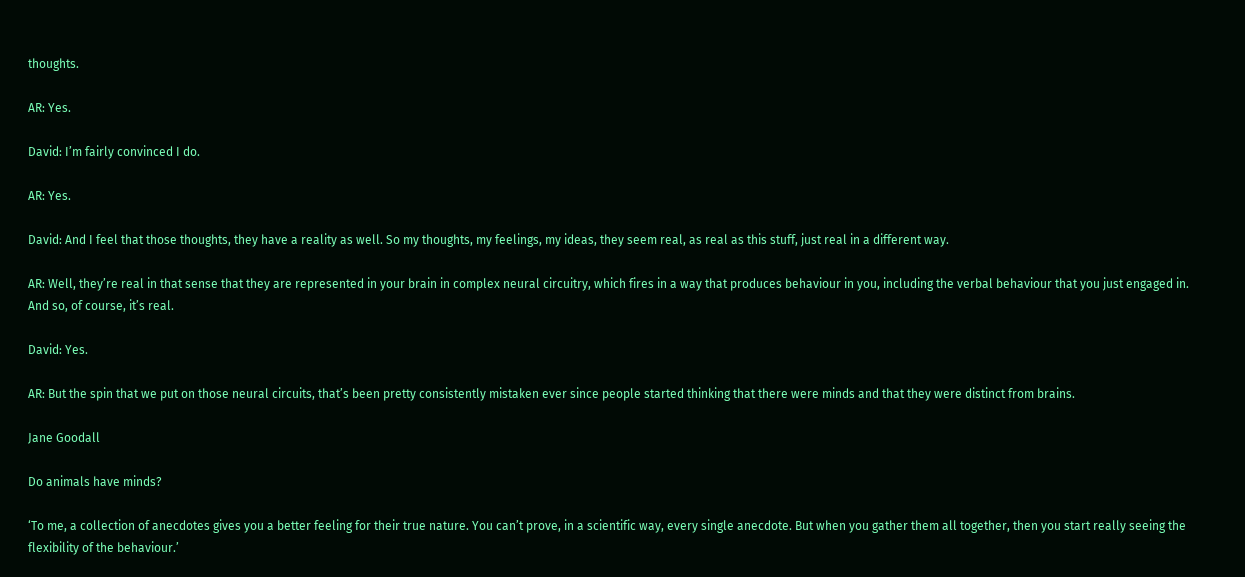thoughts.

AR: Yes.

David: I’m fairly convinced I do.

AR: Yes.

David: And I feel that those thoughts, they have a reality as well. So my thoughts, my feelings, my ideas, they seem real, as real as this stuff, just real in a different way.

AR: Well, they’re real in that sense that they are represented in your brain in complex neural circuitry, which fires in a way that produces behaviour in you, including the verbal behaviour that you just engaged in. And so, of course, it’s real.

David: Yes.

AR: But the spin that we put on those neural circuits, that’s been pretty consistently mistaken ever since people started thinking that there were minds and that they were distinct from brains.

Jane Goodall

Do animals have minds?

‘To me, a collection of anecdotes gives you a better feeling for their true nature. You can’t prove, in a scientific way, every single anecdote. But when you gather them all together, then you start really seeing the flexibility of the behaviour.’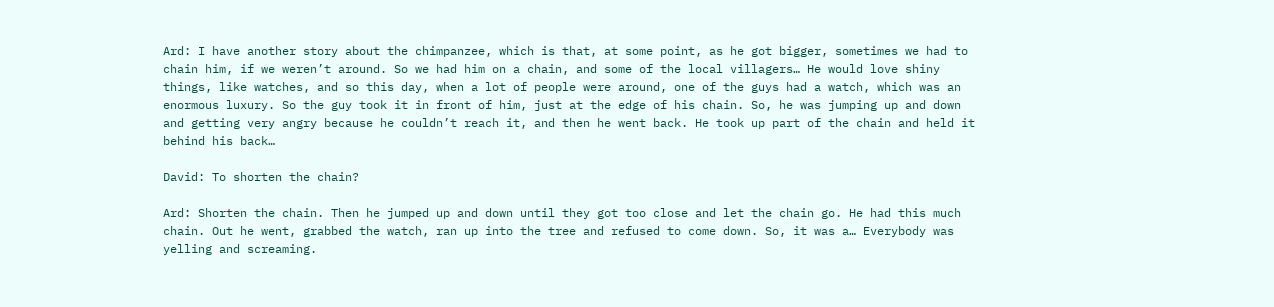Ard: I have another story about the chimpanzee, which is that, at some point, as he got bigger, sometimes we had to chain him, if we weren’t around. So we had him on a chain, and some of the local villagers… He would love shiny things, like watches, and so this day, when a lot of people were around, one of the guys had a watch, which was an enormous luxury. So the guy took it in front of him, just at the edge of his chain. So, he was jumping up and down and getting very angry because he couldn’t reach it, and then he went back. He took up part of the chain and held it behind his back…

David: To shorten the chain?

Ard: Shorten the chain. Then he jumped up and down until they got too close and let the chain go. He had this much chain. Out he went, grabbed the watch, ran up into the tree and refused to come down. So, it was a… Everybody was yelling and screaming.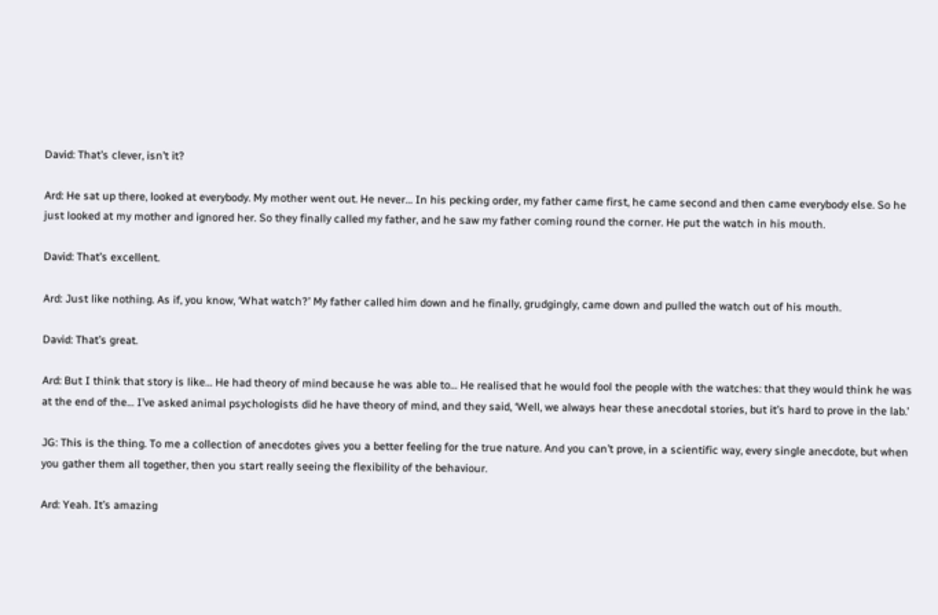David: That’s clever, isn’t it?

Ard: He sat up there, looked at everybody. My mother went out. He never… In his pecking order, my father came first, he came second and then came everybody else. So he just looked at my mother and ignored her. So they finally called my father, and he saw my father coming round the corner. He put the watch in his mouth.

David: That’s excellent.

Ard: Just like nothing. As if, you know, ‘What watch?’ My father called him down and he finally, grudgingly, came down and pulled the watch out of his mouth.

David: That’s great.

Ard: But I think that story is like… He had theory of mind because he was able to… He realised that he would fool the people with the watches: that they would think he was at the end of the… I’ve asked animal psychologists did he have theory of mind, and they said, ‘Well, we always hear these anecdotal stories, but it’s hard to prove in the lab.’

JG: This is the thing. To me a collection of anecdotes gives you a better feeling for the true nature. And you can’t prove, in a scientific way, every single anecdote, but when you gather them all together, then you start really seeing the flexibility of the behaviour.

Ard: Yeah. It’s amazing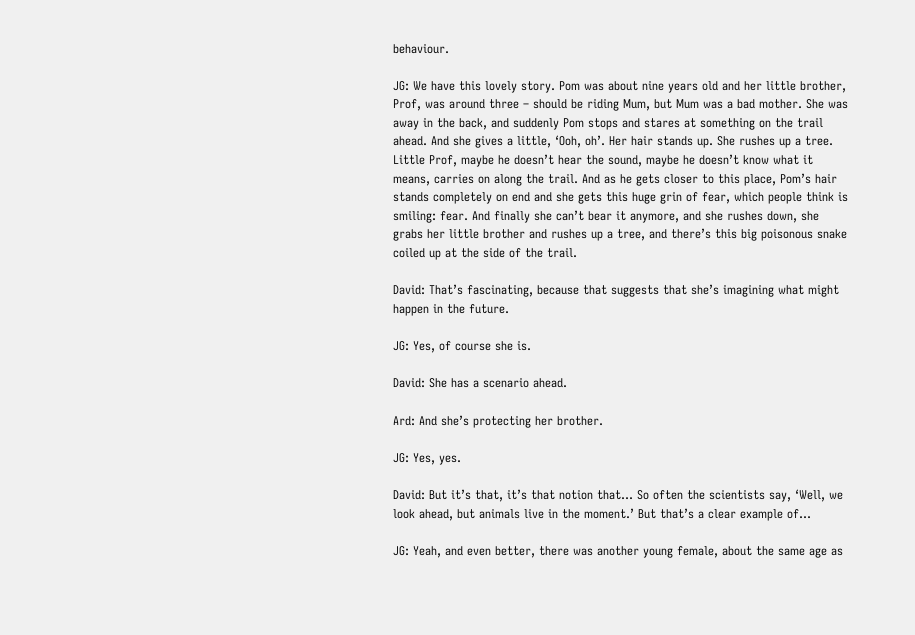behaviour.

JG: We have this lovely story. Pom was about nine years old and her little brother, Prof, was around three – should be riding Mum, but Mum was a bad mother. She was away in the back, and suddenly Pom stops and stares at something on the trail ahead. And she gives a little, ‘Ooh, oh’. Her hair stands up. She rushes up a tree. Little Prof, maybe he doesn’t hear the sound, maybe he doesn’t know what it means, carries on along the trail. And as he gets closer to this place, Pom’s hair stands completely on end and she gets this huge grin of fear, which people think is smiling: fear. And finally she can’t bear it anymore, and she rushes down, she grabs her little brother and rushes up a tree, and there’s this big poisonous snake coiled up at the side of the trail.

David: That’s fascinating, because that suggests that she’s imagining what might happen in the future.

JG: Yes, of course she is.

David: She has a scenario ahead.

Ard: And she’s protecting her brother.

JG: Yes, yes.

David: But it’s that, it’s that notion that… So often the scientists say, ‘Well, we look ahead, but animals live in the moment.’ But that’s a clear example of…

JG: Yeah, and even better, there was another young female, about the same age as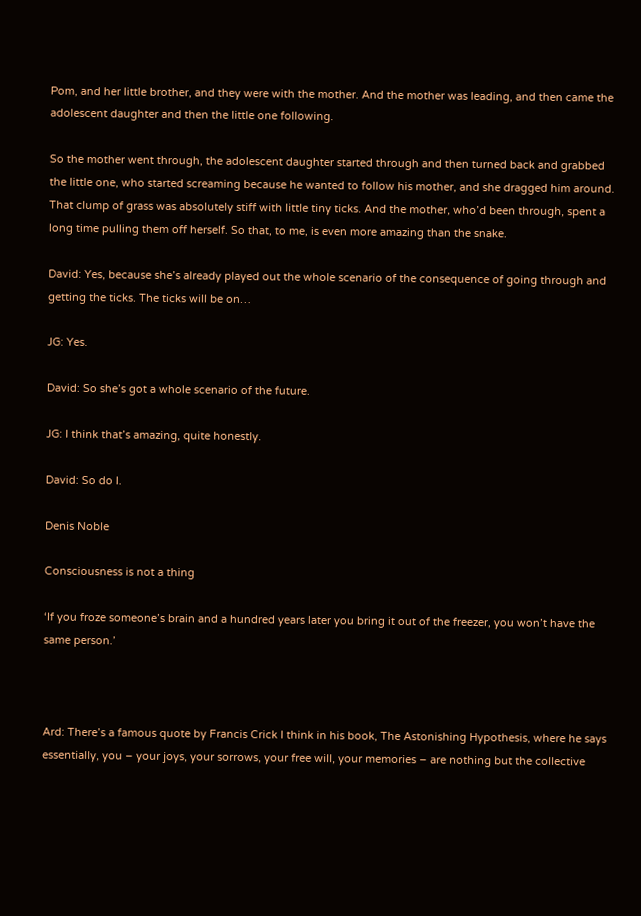Pom, and her little brother, and they were with the mother. And the mother was leading, and then came the adolescent daughter and then the little one following.

So the mother went through, the adolescent daughter started through and then turned back and grabbed the little one, who started screaming because he wanted to follow his mother, and she dragged him around. That clump of grass was absolutely stiff with little tiny ticks. And the mother, who’d been through, spent a long time pulling them off herself. So that, to me, is even more amazing than the snake.

David: Yes, because she’s already played out the whole scenario of the consequence of going through and getting the ticks. The ticks will be on…

JG: Yes.

David: So she’s got a whole scenario of the future.

JG: I think that’s amazing, quite honestly.

David: So do I.

Denis Noble

Consciousness is not a thing

‘If you froze someone’s brain and a hundred years later you bring it out of the freezer, you won’t have the same person.’



Ard: There’s a famous quote by Francis Crick I think in his book, The Astonishing Hypothesis, where he says essentially, you – your joys, your sorrows, your free will, your memories – are nothing but the collective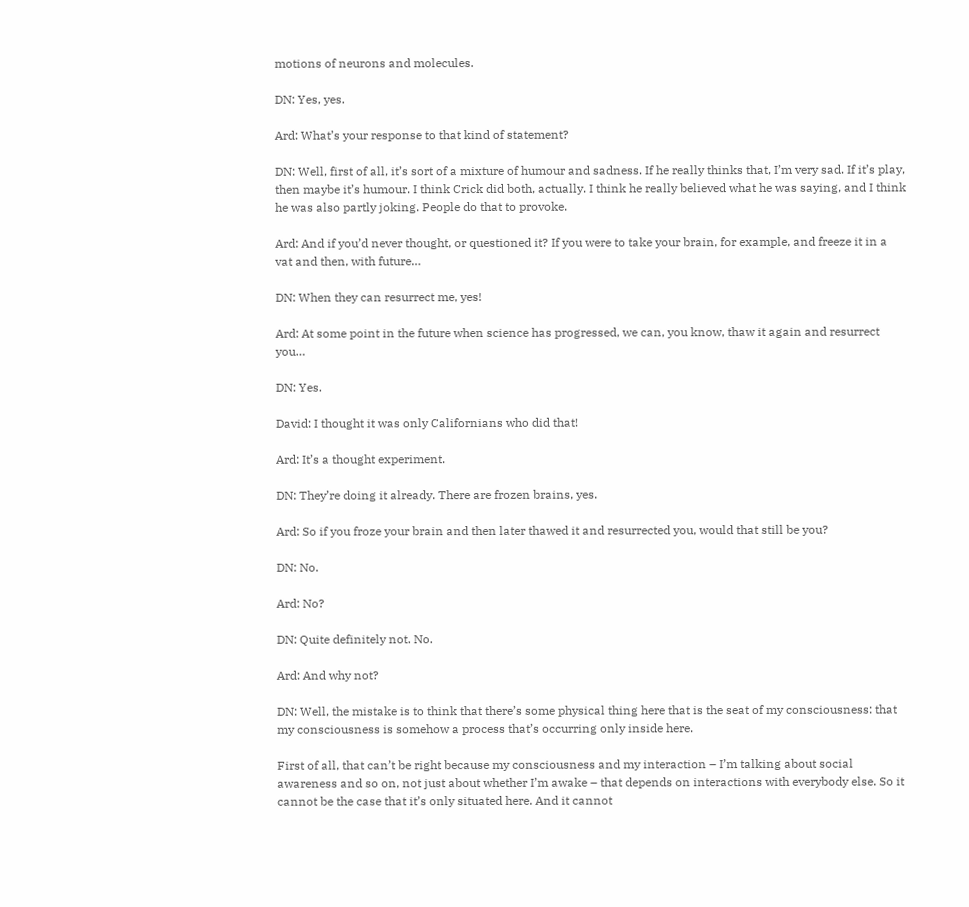motions of neurons and molecules.

DN: Yes, yes.

Ard: What’s your response to that kind of statement?

DN: Well, first of all, it’s sort of a mixture of humour and sadness. If he really thinks that, I’m very sad. If it’s play, then maybe it’s humour. I think Crick did both, actually. I think he really believed what he was saying, and I think he was also partly joking. People do that to provoke.

Ard: And if you’d never thought, or questioned it? If you were to take your brain, for example, and freeze it in a vat and then, with future…

DN: When they can resurrect me, yes!

Ard: At some point in the future when science has progressed, we can, you know, thaw it again and resurrect you…

DN: Yes.

David: I thought it was only Californians who did that!

Ard: It’s a thought experiment.

DN: They’re doing it already. There are frozen brains, yes.

Ard: So if you froze your brain and then later thawed it and resurrected you, would that still be you?

DN: No.

Ard: No?

DN: Quite definitely not. No.

Ard: And why not?

DN: Well, the mistake is to think that there’s some physical thing here that is the seat of my consciousness: that my consciousness is somehow a process that’s occurring only inside here.

First of all, that can’t be right because my consciousness and my interaction – I’m talking about social awareness and so on, not just about whether I’m awake – that depends on interactions with everybody else. So it cannot be the case that it’s only situated here. And it cannot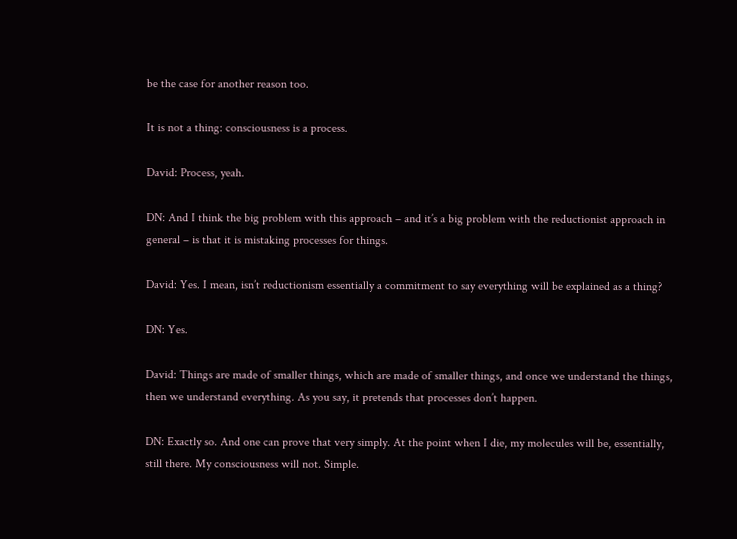be the case for another reason too.

It is not a thing: consciousness is a process.

David: Process, yeah.

DN: And I think the big problem with this approach – and it’s a big problem with the reductionist approach in general – is that it is mistaking processes for things.

David: Yes. I mean, isn’t reductionism essentially a commitment to say everything will be explained as a thing?

DN: Yes.

David: Things are made of smaller things, which are made of smaller things, and once we understand the things, then we understand everything. As you say, it pretends that processes don’t happen.

DN: Exactly so. And one can prove that very simply. At the point when I die, my molecules will be, essentially, still there. My consciousness will not. Simple.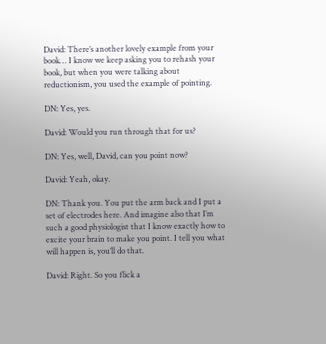David: There’s another lovely example from your book… I know we keep asking you to rehash your book, but when you were talking about reductionism, you used the example of pointing.

DN: Yes, yes.

David: Would you run through that for us?

DN: Yes, well, David, can you point now?

David: Yeah, okay.

DN: Thank you. You put the arm back and I put a set of electrodes here. And imagine also that I’m such a good physiologist that I know exactly how to excite your brain to make you point. I tell you what will happen is, you’ll do that.

David: Right. So you flick a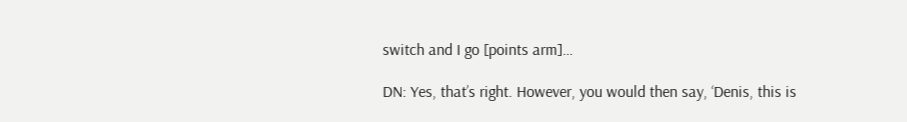switch and I go [points arm]…

DN: Yes, that’s right. However, you would then say, ‘Denis, this is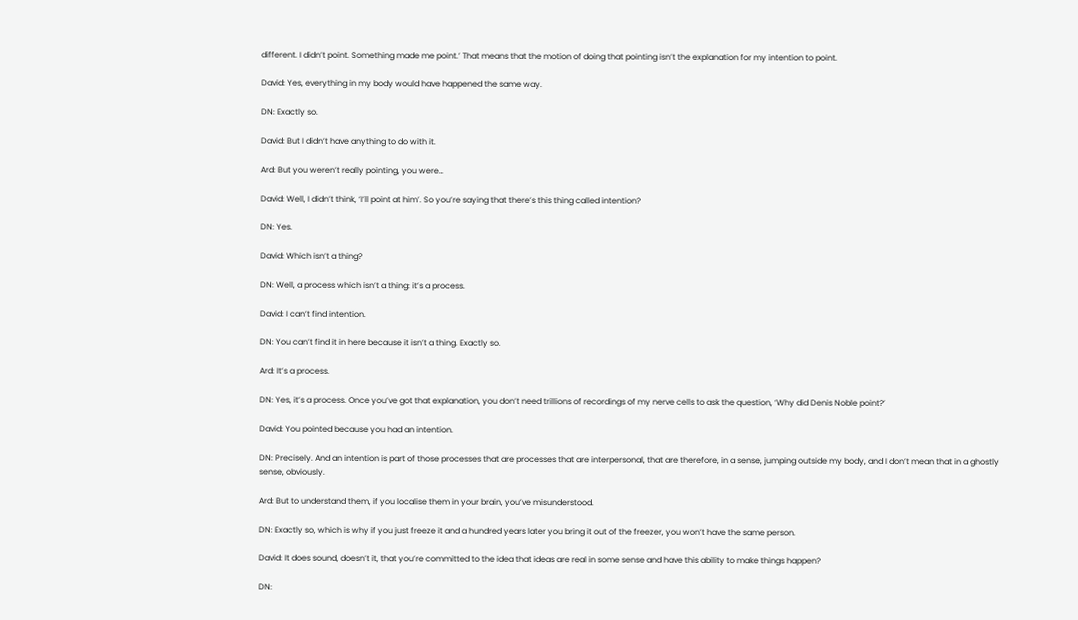different. I didn’t point. Something made me point.’ That means that the motion of doing that pointing isn’t the explanation for my intention to point.

David: Yes, everything in my body would have happened the same way.

DN: Exactly so.

David: But I didn’t have anything to do with it.

Ard: But you weren’t really pointing, you were…

David: Well, I didn’t think, ‘I’ll point at him’. So you’re saying that there’s this thing called intention?

DN: Yes.

David: Which isn’t a thing?

DN: Well, a process which isn’t a thing: it’s a process.

David: I can’t find intention.

DN: You can’t find it in here because it isn’t a thing. Exactly so.

Ard: It’s a process.

DN: Yes, it’s a process. Once you’ve got that explanation, you don’t need trillions of recordings of my nerve cells to ask the question, ‘Why did Denis Noble point?’

David: You pointed because you had an intention.

DN: Precisely. And an intention is part of those processes that are processes that are interpersonal, that are therefore, in a sense, jumping outside my body, and I don’t mean that in a ghostly sense, obviously.

Ard: But to understand them, if you localise them in your brain, you’ve misunderstood.

DN: Exactly so, which is why if you just freeze it and a hundred years later you bring it out of the freezer, you won’t have the same person.

David: It does sound, doesn’t it, that you’re committed to the idea that ideas are real in some sense and have this ability to make things happen?

DN: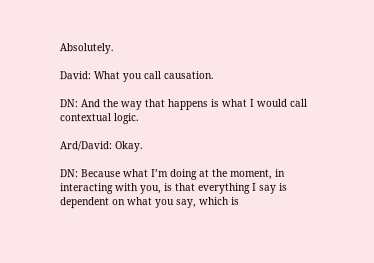Absolutely.

David: What you call causation.

DN: And the way that happens is what I would call contextual logic.

Ard/David: Okay.

DN: Because what I’m doing at the moment, in interacting with you, is that everything I say is dependent on what you say, which is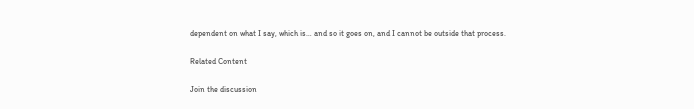dependent on what I say, which is… and so it goes on, and I cannot be outside that process.

Related Content

Join the discussion